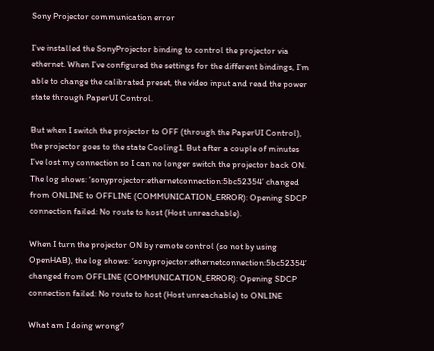Sony Projector communication error

I’ve installed the SonyProjector binding to control the projector via ethernet. When I’ve configured the settings for the different bindings, I’m able to change the calibrated preset, the video input and read the power state through PaperUI Control.

But when I switch the projector to OFF (through the PaperUI Control), the projector goes to the state Cooling1. But after a couple of minutes I’ve lost my connection so I can no longer switch the projector back ON. The log shows: ‘sonyprojector:ethernetconnection:5bc52354’ changed from ONLINE to OFFLINE (COMMUNICATION_ERROR): Opening SDCP connection failed: No route to host (Host unreachable).

When I turn the projector ON by remote control (so not by using OpenHAB), the log shows: ‘sonyprojector:ethernetconnection:5bc52354’ changed from OFFLINE (COMMUNICATION_ERROR): Opening SDCP connection failed: No route to host (Host unreachable) to ONLINE

What am I doing wrong?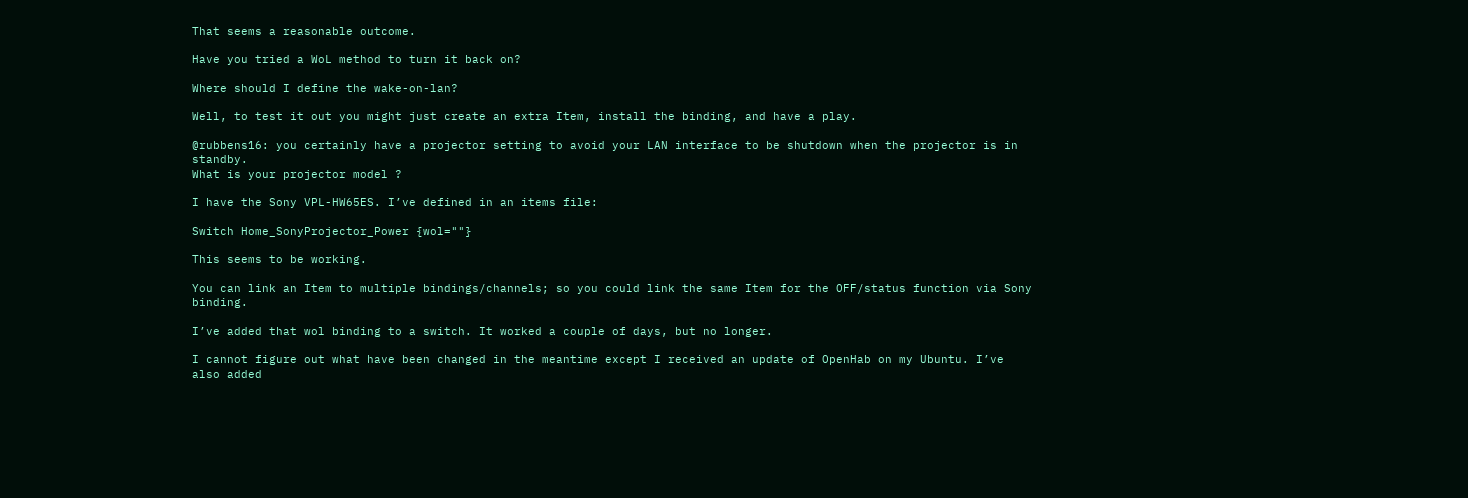That seems a reasonable outcome.

Have you tried a WoL method to turn it back on?

Where should I define the wake-on-lan?

Well, to test it out you might just create an extra Item, install the binding, and have a play.

@rubbens16: you certainly have a projector setting to avoid your LAN interface to be shutdown when the projector is in standby.
What is your projector model ?

I have the Sony VPL-HW65ES. I’ve defined in an items file:

Switch Home_SonyProjector_Power {wol=""}

This seems to be working.

You can link an Item to multiple bindings/channels; so you could link the same Item for the OFF/status function via Sony binding.

I’ve added that wol binding to a switch. It worked a couple of days, but no longer.

I cannot figure out what have been changed in the meantime except I received an update of OpenHab on my Ubuntu. I’ve also added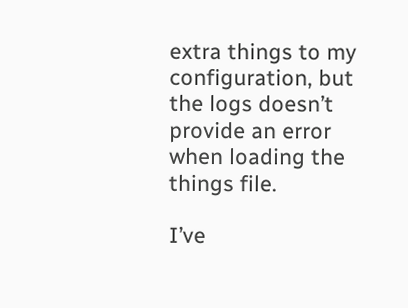extra things to my configuration, but the logs doesn’t provide an error when loading the things file.

I’ve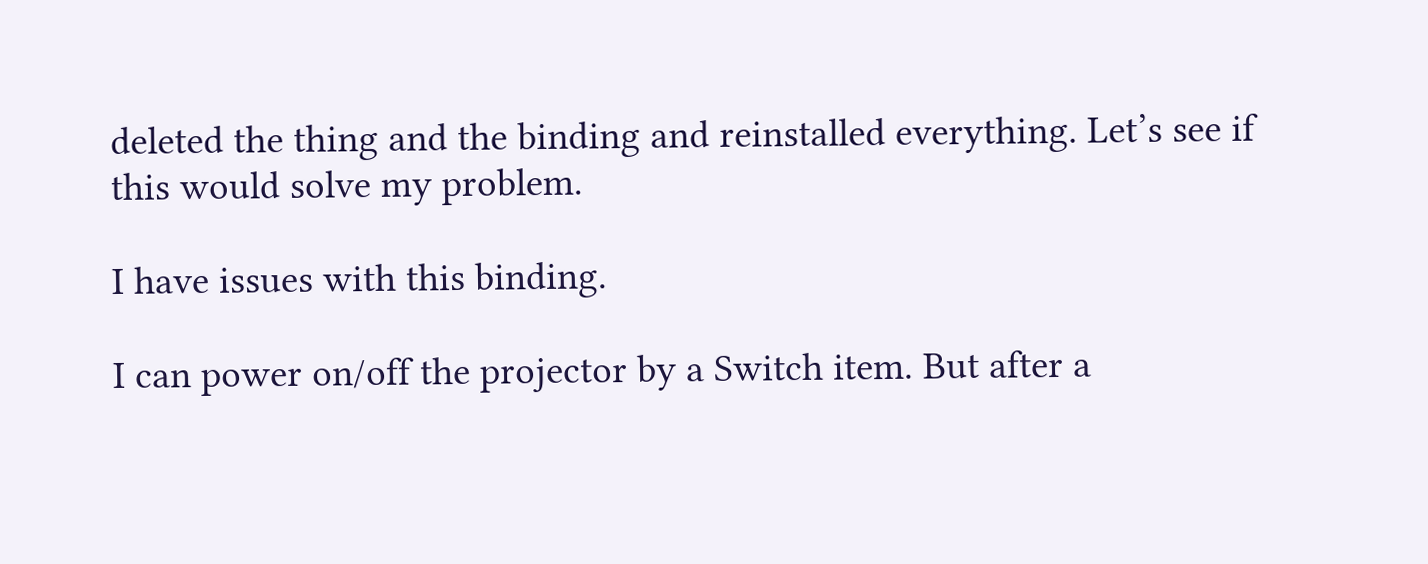deleted the thing and the binding and reinstalled everything. Let’s see if this would solve my problem.

I have issues with this binding.

I can power on/off the projector by a Switch item. But after a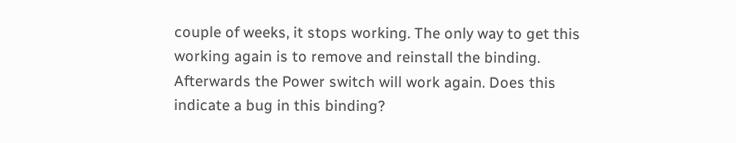couple of weeks, it stops working. The only way to get this working again is to remove and reinstall the binding. Afterwards the Power switch will work again. Does this indicate a bug in this binding?